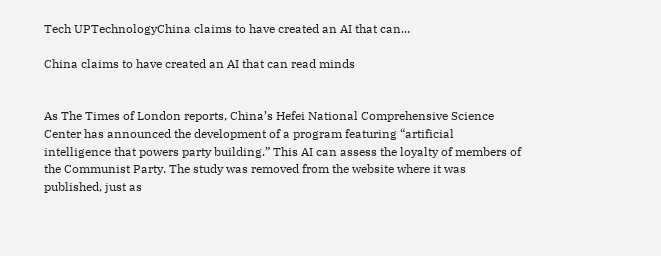Tech UPTechnologyChina claims to have created an AI that can...

China claims to have created an AI that can read minds


As The Times of London reports, China’s Hefei National Comprehensive Science Center has announced the development of a program featuring “artificial intelligence that powers party building.” This AI can assess the loyalty of members of the Communist Party. The study was removed from the website where it was published, just as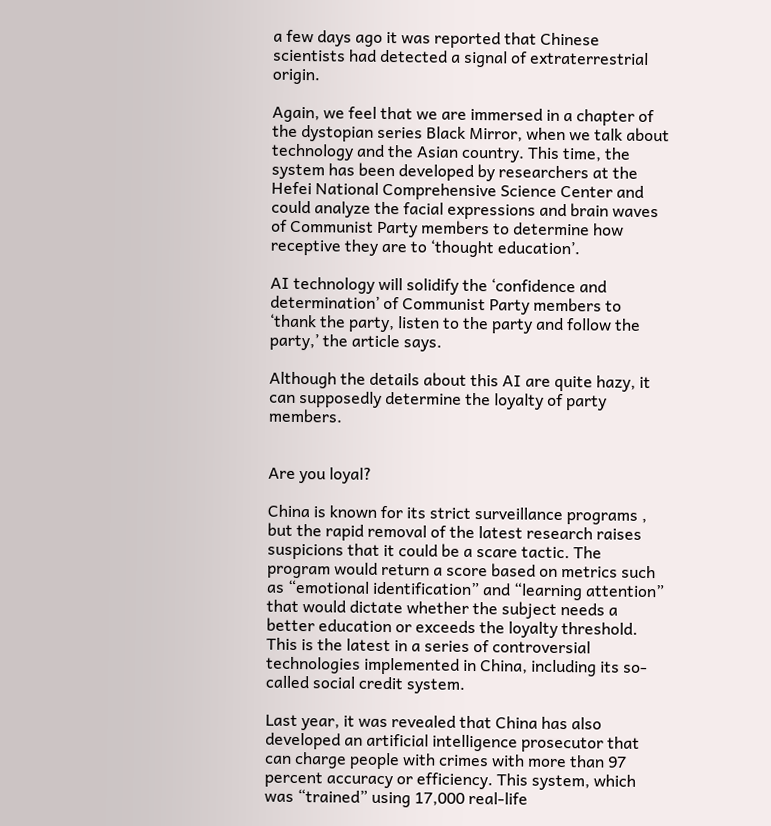a few days ago it was reported that Chinese scientists had detected a signal of extraterrestrial origin.

Again, we feel that we are immersed in a chapter of the dystopian series Black Mirror, when we talk about technology and the Asian country. This time, the system has been developed by researchers at the Hefei National Comprehensive Science Center and could analyze the facial expressions and brain waves of Communist Party members to determine how receptive they are to ‘thought education’.

AI technology will solidify the ‘confidence and determination’ of Communist Party members to ‘thank the party, listen to the party and follow the party,’ the article says.

Although the details about this AI are quite hazy, it can supposedly determine the loyalty of party members.


Are you loyal?

China is known for its strict surveillance programs , but the rapid removal of the latest research raises suspicions that it could be a scare tactic. The program would return a score based on metrics such as “emotional identification” and “learning attention” that would dictate whether the subject needs a better education or exceeds the loyalty threshold. This is the latest in a series of controversial technologies implemented in China, including its so-called social credit system.

Last year, it was revealed that China has also developed an artificial intelligence prosecutor that can charge people with crimes with more than 97 percent accuracy or efficiency. This system, which was “trained” using 17,000 real-life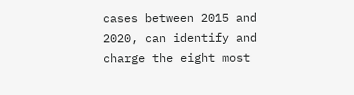cases between 2015 and 2020, can identify and charge the eight most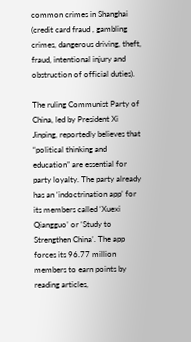common crimes in Shanghai (credit card fraud , gambling crimes, dangerous driving, theft, fraud, intentional injury and obstruction of official duties).

The ruling Communist Party of China, led by President Xi Jinping, reportedly believes that “political thinking and education” are essential for party loyalty. The party already has an ‘indoctrination app’ for its members called ‘Xuexi Qiangguo’ or ‘Study to Strengthen China’. The app forces its 96.77 million members to earn points by reading articles,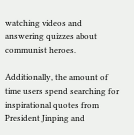watching videos and answering quizzes about communist heroes.

Additionally, the amount of time users spend searching for inspirational quotes from President Jinping and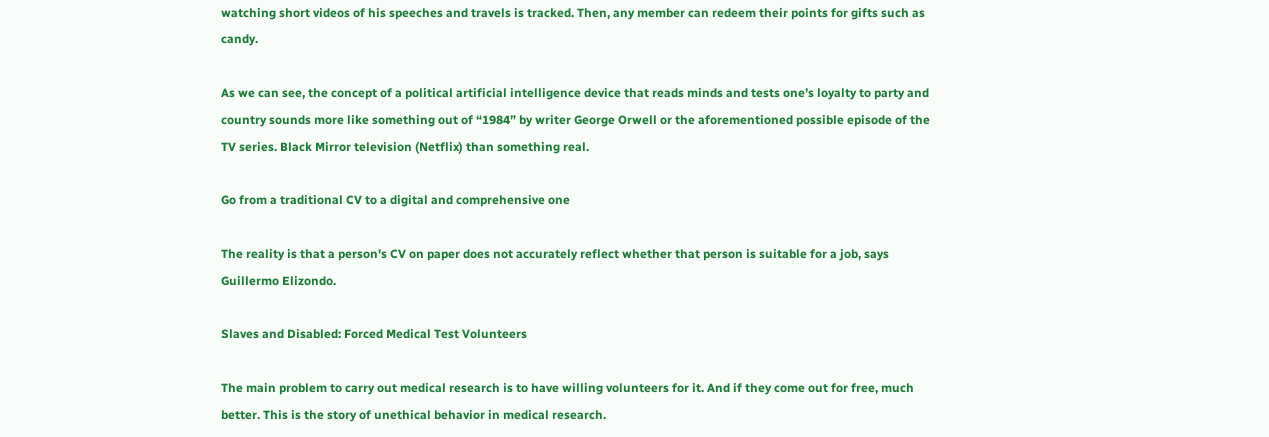watching short videos of his speeches and travels is tracked. Then, any member can redeem their points for gifts such as candy.

As we can see, the concept of a political artificial intelligence device that reads minds and tests one’s loyalty to party and country sounds more like something out of “1984” by writer George Orwell or the aforementioned possible episode of the TV series. Black Mirror television (Netflix) than something real.

Go from a traditional CV to a digital and comprehensive one

The reality is that a person's CV on paper does not accurately reflect whether that person is suitable for a job, says Guillermo Elizondo.

Slaves and Disabled: Forced Medical Test Volunteers

The main problem to carry out medical research is to have willing volunteers for it. And if they come out for free, much better. This is the story of unethical behavior in medical research.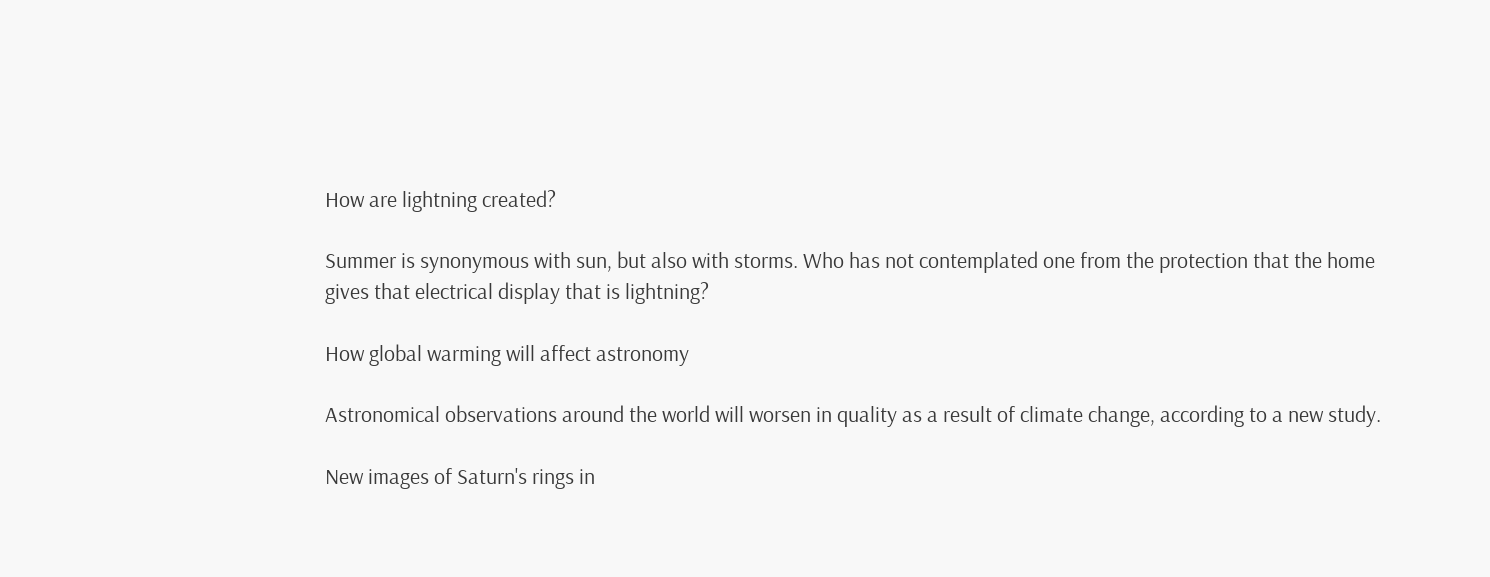How are lightning created?

Summer is synonymous with sun, but also with storms. Who has not contemplated one from the protection that the home gives that electrical display that is lightning?

How global warming will affect astronomy

Astronomical observations around the world will worsen in quality as a result of climate change, according to a new study.

New images of Saturn's rings in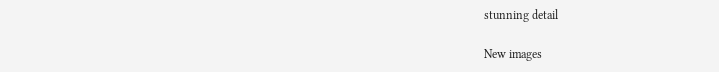stunning detail

New images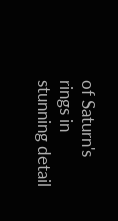of Saturn's rings in stunning detail